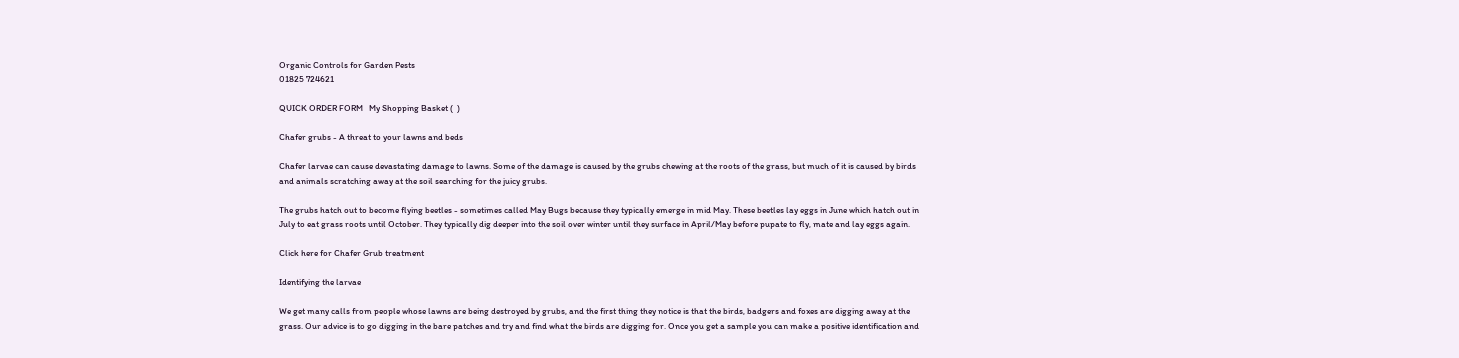Organic Controls for Garden Pests
01825 724621

QUICK ORDER FORM   My Shopping Basket (  )

Chafer grubs - A threat to your lawns and beds

Chafer larvae can cause devastating damage to lawns. Some of the damage is caused by the grubs chewing at the roots of the grass, but much of it is caused by birds and animals scratching away at the soil searching for the juicy grubs.

The grubs hatch out to become flying beetles - sometimes called May Bugs because they typically emerge in mid May. These beetles lay eggs in June which hatch out in July to eat grass roots until October. They typically dig deeper into the soil over winter until they surface in April/May before pupate to fly, mate and lay eggs again.

Click here for Chafer Grub treatment

Identifying the larvae

We get many calls from people whose lawns are being destroyed by grubs, and the first thing they notice is that the birds, badgers and foxes are digging away at the grass. Our advice is to go digging in the bare patches and try and find what the birds are digging for. Once you get a sample you can make a positive identification and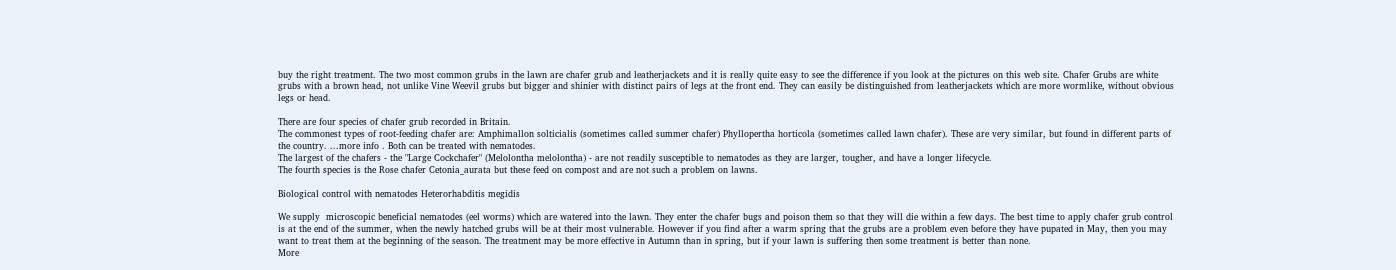buy the right treatment. The two most common grubs in the lawn are chafer grub and leatherjackets and it is really quite easy to see the difference if you look at the pictures on this web site. Chafer Grubs are white grubs with a brown head, not unlike Vine Weevil grubs but bigger and shinier with distinct pairs of legs at the front end. They can easily be distinguished from leatherjackets which are more wormlike, without obvious legs or head.

There are four species of chafer grub recorded in Britain.
The commonest types of root-feeding chafer are: Amphimallon solticialis (sometimes called summer chafer) Phyllopertha horticola (sometimes called lawn chafer). These are very similar, but found in different parts of the country. ...more info . Both can be treated with nematodes.
The largest of the chafers - the "Large Cockchafer" (Melolontha melolontha) - are not readily susceptible to nematodes as they are larger, tougher, and have a longer lifecycle.
The fourth species is the Rose chafer Cetonia_aurata but these feed on compost and are not such a problem on lawns.

Biological control with nematodes Heterorhabditis megidis

We supply  microscopic beneficial nematodes (eel worms) which are watered into the lawn. They enter the chafer bugs and poison them so that they will die within a few days. The best time to apply chafer grub control is at the end of the summer, when the newly hatched grubs will be at their most vulnerable. However if you find after a warm spring that the grubs are a problem even before they have pupated in May, then you may want to treat them at the beginning of the season. The treatment may be more effective in Autumn than in spring, but if your lawn is suffering then some treatment is better than none.
More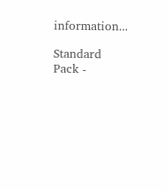information...

Standard Pack -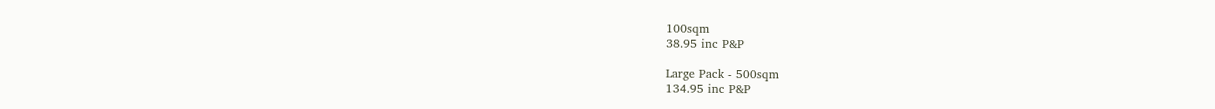100sqm
38.95 inc P&P

Large Pack - 500sqm
134.95 inc P&P